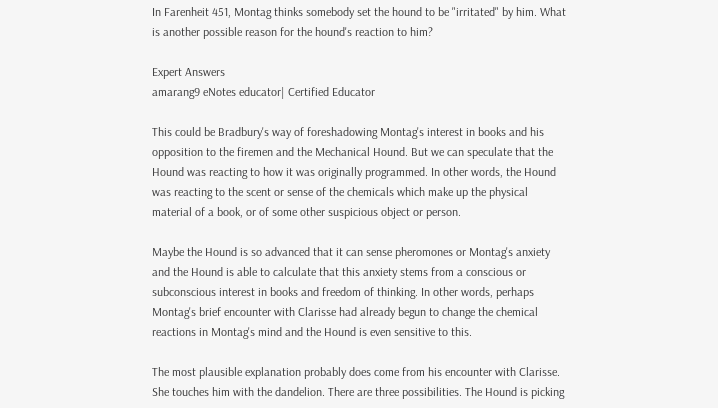In Farenheit 451, Montag thinks somebody set the hound to be "irritated" by him. What is another possible reason for the hound's reaction to him?

Expert Answers
amarang9 eNotes educator| Certified Educator

This could be Bradbury's way of foreshadowing Montag's interest in books and his opposition to the firemen and the Mechanical Hound. But we can speculate that the Hound was reacting to how it was originally programmed. In other words, the Hound was reacting to the scent or sense of the chemicals which make up the physical material of a book, or of some other suspicious object or person.

Maybe the Hound is so advanced that it can sense pheromones or Montag's anxiety and the Hound is able to calculate that this anxiety stems from a conscious or subconscious interest in books and freedom of thinking. In other words, perhaps Montag's brief encounter with Clarisse had already begun to change the chemical reactions in Montag's mind and the Hound is even sensitive to this.

The most plausible explanation probably does come from his encounter with Clarisse. She touches him with the dandelion. There are three possibilities. The Hound is picking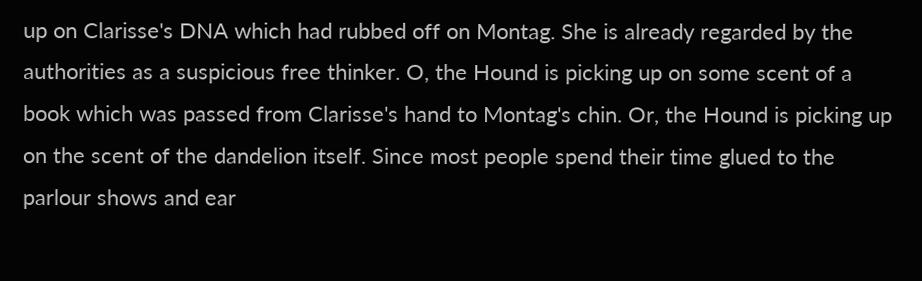up on Clarisse's DNA which had rubbed off on Montag. She is already regarded by the authorities as a suspicious free thinker. O, the Hound is picking up on some scent of a book which was passed from Clarisse's hand to Montag's chin. Or, the Hound is picking up on the scent of the dandelion itself. Since most people spend their time glued to the parlour shows and ear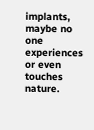implants, maybe no one experiences or even touches nature.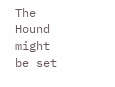The Hound might be set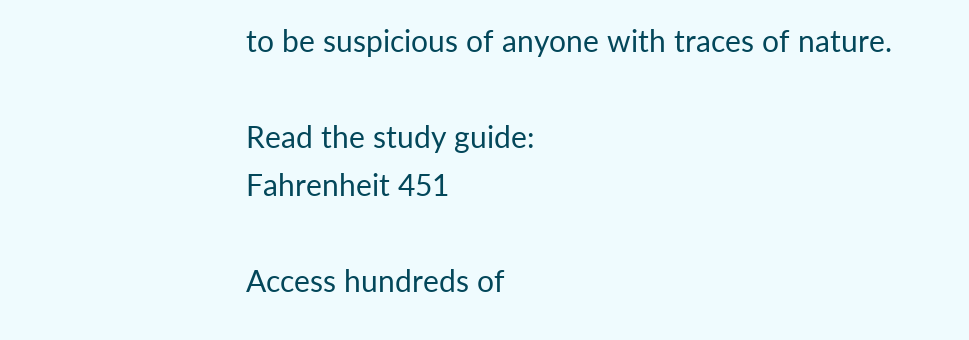to be suspicious of anyone with traces of nature.

Read the study guide:
Fahrenheit 451

Access hundreds of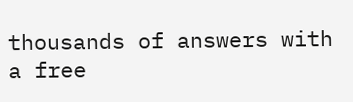thousands of answers with a free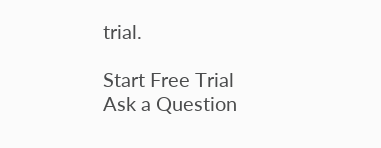trial.

Start Free Trial
Ask a Question